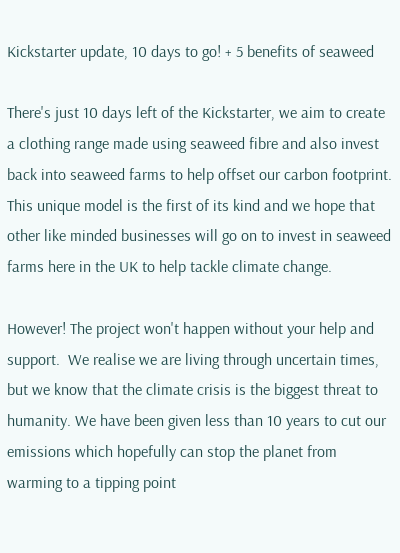Kickstarter update, 10 days to go! + 5 benefits of seaweed

There's just 10 days left of the Kickstarter, we aim to create a clothing range made using seaweed fibre and also invest back into seaweed farms to help offset our carbon footprint.  This unique model is the first of its kind and we hope that other like minded businesses will go on to invest in seaweed farms here in the UK to help tackle climate change.

However! The project won't happen without your help and support.  We realise we are living through uncertain times, but we know that the climate crisis is the biggest threat to humanity. We have been given less than 10 years to cut our emissions which hopefully can stop the planet from warming to a tipping point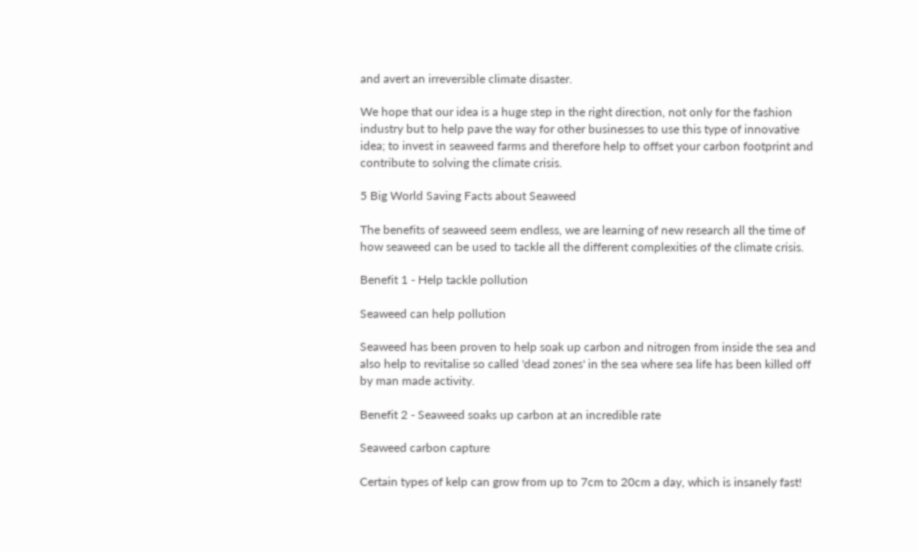and avert an irreversible climate disaster.

We hope that our idea is a huge step in the right direction, not only for the fashion industry but to help pave the way for other businesses to use this type of innovative idea; to invest in seaweed farms and therefore help to offset your carbon footprint and contribute to solving the climate crisis.

5 Big World Saving Facts about Seaweed

The benefits of seaweed seem endless, we are learning of new research all the time of how seaweed can be used to tackle all the different complexities of the climate crisis.

Benefit 1 - Help tackle pollution

Seaweed can help pollution

Seaweed has been proven to help soak up carbon and nitrogen from inside the sea and also help to revitalise so called 'dead zones' in the sea where sea life has been killed off by man made activity.

Benefit 2 - Seaweed soaks up carbon at an incredible rate

Seaweed carbon capture

Certain types of kelp can grow from up to 7cm to 20cm a day, which is insanely fast!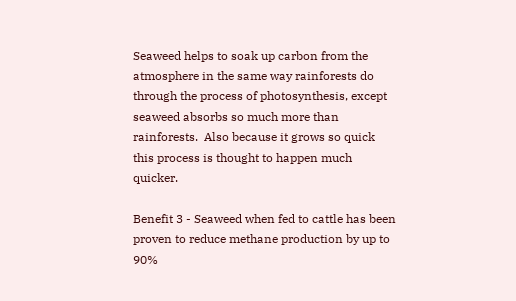Seaweed helps to soak up carbon from the atmosphere in the same way rainforests do through the process of photosynthesis, except seaweed absorbs so much more than rainforests.  Also because it grows so quick this process is thought to happen much quicker.

Benefit 3 - Seaweed when fed to cattle has been proven to reduce methane production by up to 90%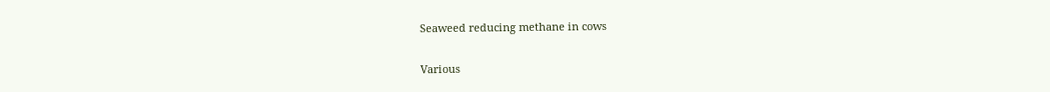Seaweed reducing methane in cows

Various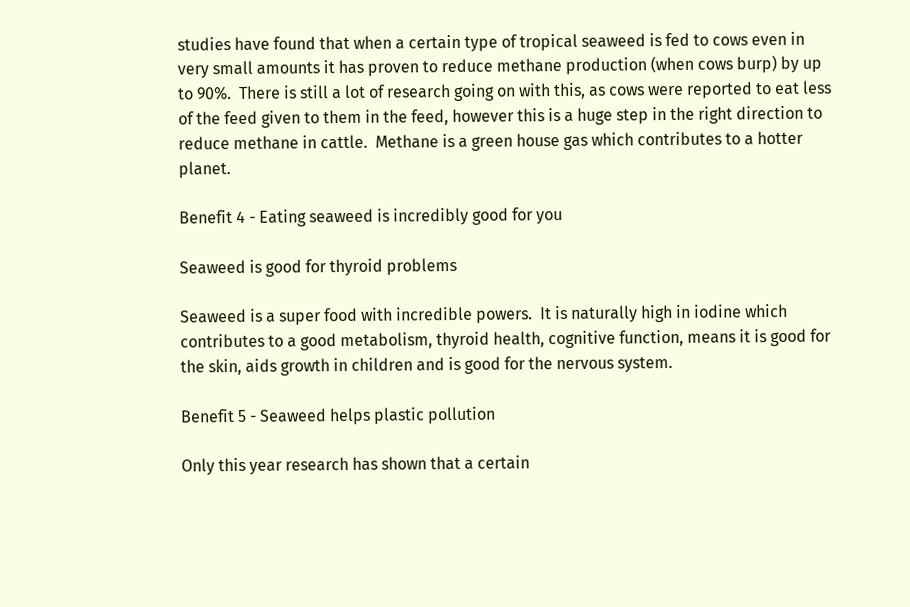studies have found that when a certain type of tropical seaweed is fed to cows even in very small amounts it has proven to reduce methane production (when cows burp) by up to 90%.  There is still a lot of research going on with this, as cows were reported to eat less of the feed given to them in the feed, however this is a huge step in the right direction to reduce methane in cattle.  Methane is a green house gas which contributes to a hotter planet.

Benefit 4 - Eating seaweed is incredibly good for you

Seaweed is good for thyroid problems

Seaweed is a super food with incredible powers.  It is naturally high in iodine which contributes to a good metabolism, thyroid health, cognitive function, means it is good for the skin, aids growth in children and is good for the nervous system.

Benefit 5 - Seaweed helps plastic pollution

Only this year research has shown that a certain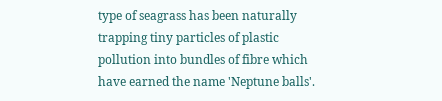type of seagrass has been naturally trapping tiny particles of plastic pollution into bundles of fibre which have earned the name 'Neptune balls'.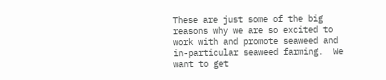These are just some of the big reasons why we are so excited to work with and promote seaweed and in-particular seaweed farming.  We want to get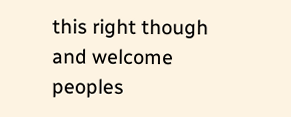this right though and welcome peoples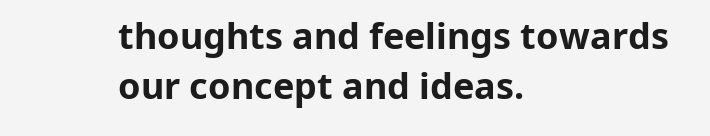thoughts and feelings towards our concept and ideas.